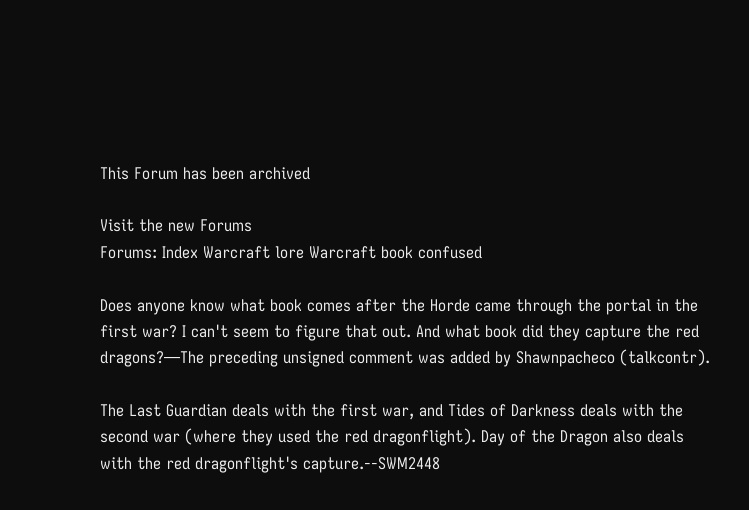This Forum has been archived

Visit the new Forums
Forums: Index Warcraft lore Warcraft book confused

Does anyone know what book comes after the Horde came through the portal in the first war? I can't seem to figure that out. And what book did they capture the red dragons?—The preceding unsigned comment was added by Shawnpacheco (talkcontr).

The Last Guardian deals with the first war, and Tides of Darkness deals with the second war (where they used the red dragonflight). Day of the Dragon also deals with the red dragonflight's capture.--SWM2448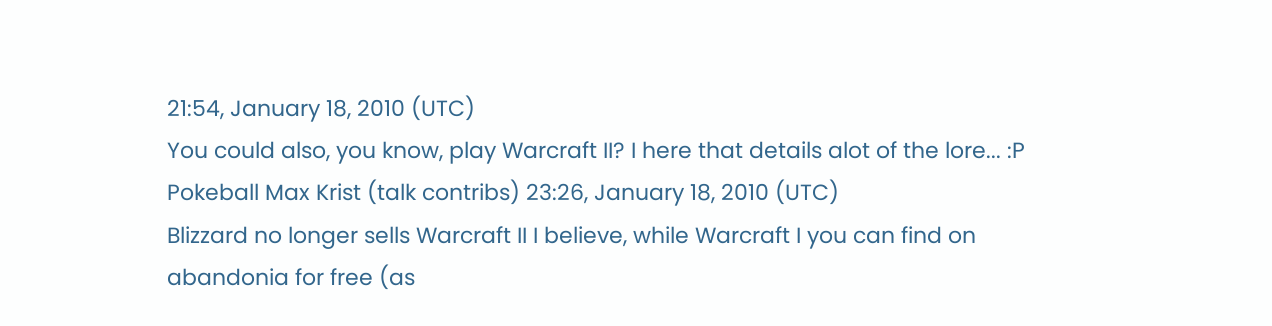21:54, January 18, 2010 (UTC)
You could also, you know, play Warcraft II? I here that details alot of the lore... :P Pokeball Max Krist (talk contribs) 23:26, January 18, 2010 (UTC)
Blizzard no longer sells Warcraft II I believe, while Warcraft I you can find on abandonia for free (as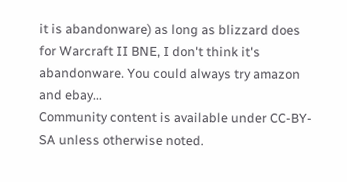it is abandonware) as long as blizzard does for Warcraft II BNE, I don't think it's abandonware. You could always try amazon and ebay...
Community content is available under CC-BY-SA unless otherwise noted.